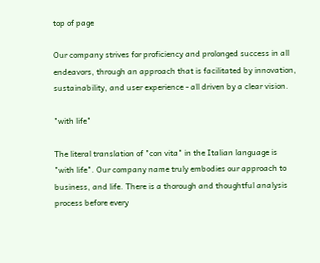top of page

Our company strives for proficiency and prolonged success in all endeavors, through an approach that is facilitated by innovation, sustainability, and user experience - all driven by a clear vision.

"with life"

The literal translation of "con vita" in the Italian language is "with life". Our company name truly embodies our approach to business, and life. There is a thorough and thoughtful analysis process before every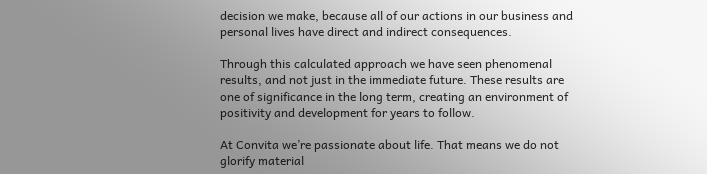decision we make, because all of our actions in our business and personal lives have direct and indirect consequences.

Through this calculated approach we have seen phenomenal results, and not just in the immediate future. These results are one of significance in the long term, creating an environment of positivity and development for years to follow.

At Convita we’re passionate about life. That means we do not glorify material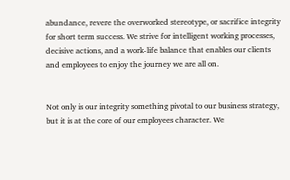abundance, revere the overworked stereotype, or sacrifice integrity for short term success. We strive for intelligent working processes, decisive actions, and a work-life balance that enables our clients and employees to enjoy the journey we are all on.


Not only is our integrity something pivotal to our business strategy, but it is at the core of our employees character. We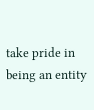take pride in being an entity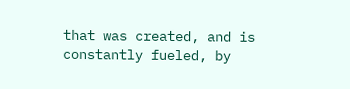that was created, and is constantly fueled, by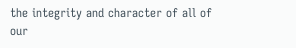the integrity and character of all of our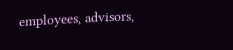employees, advisors,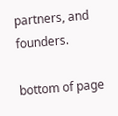partners, and founders.

bottom of page